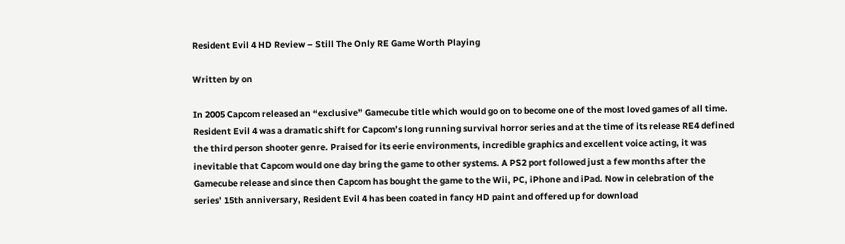Resident Evil 4 HD Review – Still The Only RE Game Worth Playing

Written by on

In 2005 Capcom released an “exclusive” Gamecube title which would go on to become one of the most loved games of all time. Resident Evil 4 was a dramatic shift for Capcom’s long running survival horror series and at the time of its release RE4 defined the third person shooter genre. Praised for its eerie environments, incredible graphics and excellent voice acting, it was inevitable that Capcom would one day bring the game to other systems. A PS2 port followed just a few months after the Gamecube release and since then Capcom has bought the game to the Wii, PC, iPhone and iPad. Now in celebration of the series’ 15th anniversary, Resident Evil 4 has been coated in fancy HD paint and offered up for download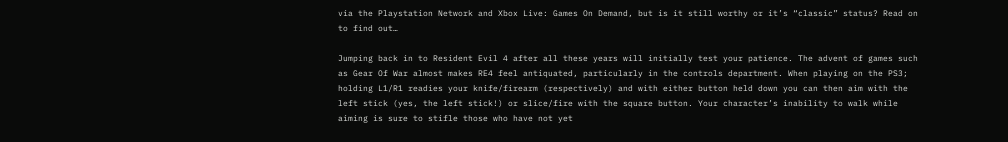via the Playstation Network and Xbox Live: Games On Demand, but is it still worthy or it’s “classic” status? Read on to find out…

Jumping back in to Resident Evil 4 after all these years will initially test your patience. The advent of games such as Gear Of War almost makes RE4 feel antiquated, particularly in the controls department. When playing on the PS3; holding L1/R1 readies your knife/firearm (respectively) and with either button held down you can then aim with the left stick (yes, the left stick!) or slice/fire with the square button. Your character’s inability to walk while aiming is sure to stifle those who have not yet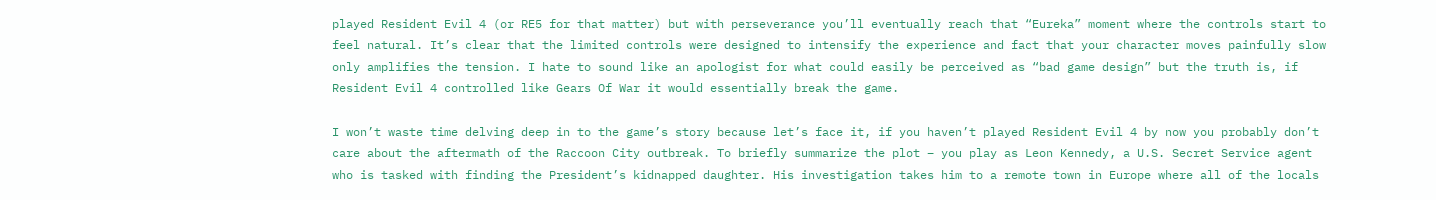played Resident Evil 4 (or RE5 for that matter) but with perseverance you’ll eventually reach that “Eureka” moment where the controls start to feel natural. It’s clear that the limited controls were designed to intensify the experience and fact that your character moves painfully slow only amplifies the tension. I hate to sound like an apologist for what could easily be perceived as “bad game design” but the truth is, if Resident Evil 4 controlled like Gears Of War it would essentially break the game.

I won’t waste time delving deep in to the game’s story because let’s face it, if you haven’t played Resident Evil 4 by now you probably don’t care about the aftermath of the Raccoon City outbreak. To briefly summarize the plot – you play as Leon Kennedy, a U.S. Secret Service agent who is tasked with finding the President’s kidnapped daughter. His investigation takes him to a remote town in Europe where all of the locals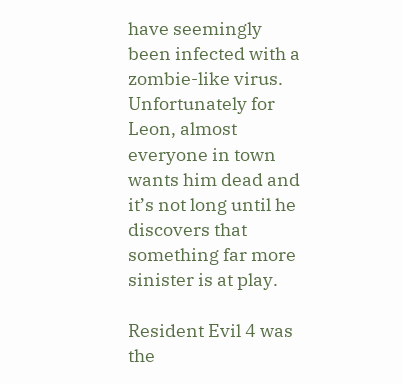have seemingly been infected with a zombie-like virus. Unfortunately for Leon, almost everyone in town wants him dead and it’s not long until he discovers that something far more sinister is at play.

Resident Evil 4 was the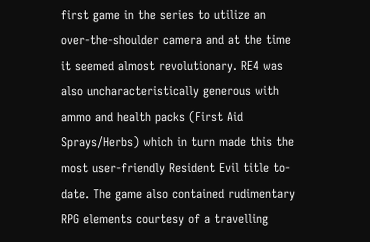first game in the series to utilize an over-the-shoulder camera and at the time it seemed almost revolutionary. RE4 was also uncharacteristically generous with ammo and health packs (First Aid Sprays/Herbs) which in turn made this the most user-friendly Resident Evil title to-date. The game also contained rudimentary RPG elements courtesy of a travelling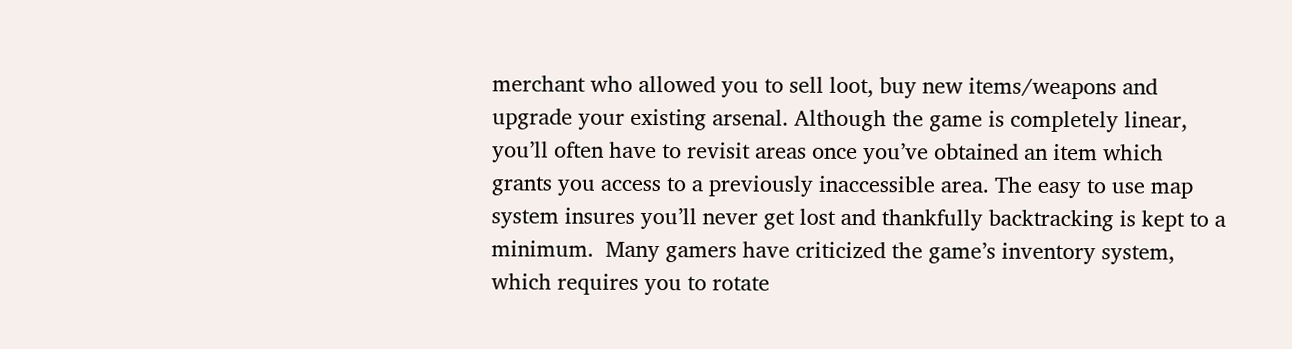merchant who allowed you to sell loot, buy new items/weapons and upgrade your existing arsenal. Although the game is completely linear, you’ll often have to revisit areas once you’ve obtained an item which grants you access to a previously inaccessible area. The easy to use map system insures you’ll never get lost and thankfully backtracking is kept to a minimum.  Many gamers have criticized the game’s inventory system, which requires you to rotate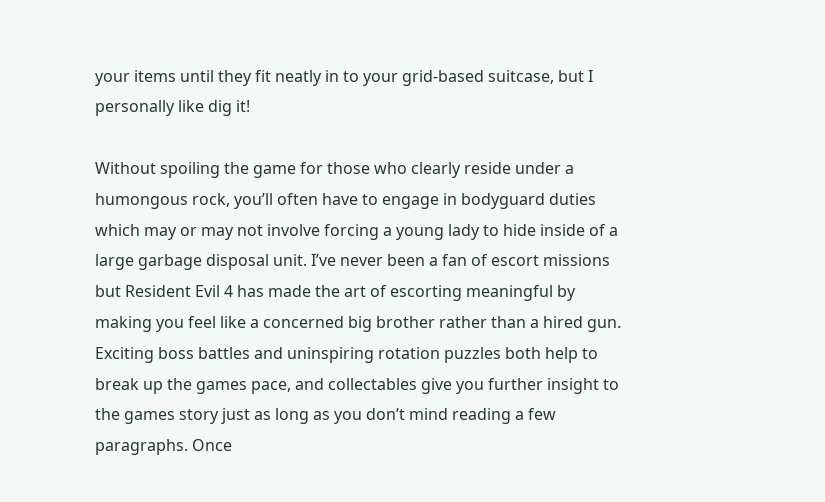your items until they fit neatly in to your grid-based suitcase, but I personally like dig it!

Without spoiling the game for those who clearly reside under a humongous rock, you’ll often have to engage in bodyguard duties which may or may not involve forcing a young lady to hide inside of a large garbage disposal unit. I’ve never been a fan of escort missions but Resident Evil 4 has made the art of escorting meaningful by making you feel like a concerned big brother rather than a hired gun. Exciting boss battles and uninspiring rotation puzzles both help to break up the games pace, and collectables give you further insight to the games story just as long as you don’t mind reading a few paragraphs. Once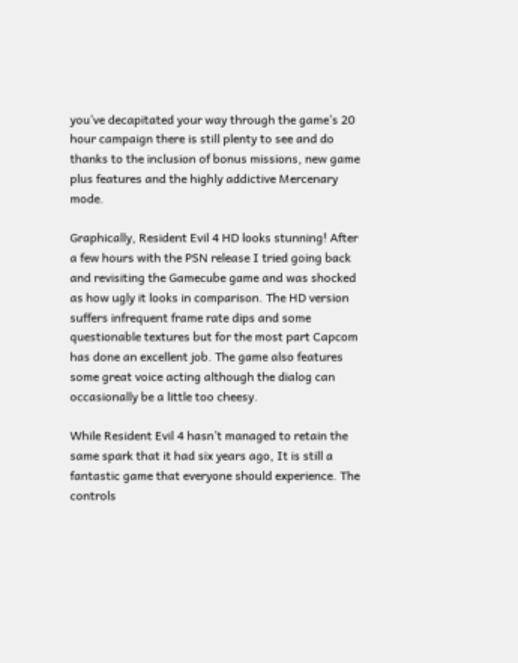you’ve decapitated your way through the game’s 20 hour campaign there is still plenty to see and do thanks to the inclusion of bonus missions, new game plus features and the highly addictive Mercenary mode.

Graphically, Resident Evil 4 HD looks stunning! After a few hours with the PSN release I tried going back and revisiting the Gamecube game and was shocked as how ugly it looks in comparison. The HD version suffers infrequent frame rate dips and some questionable textures but for the most part Capcom has done an excellent job. The game also features some great voice acting although the dialog can occasionally be a little too cheesy.

While Resident Evil 4 hasn’t managed to retain the same spark that it had six years ago, It is still a fantastic game that everyone should experience. The controls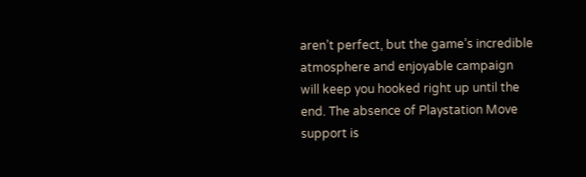aren’t perfect, but the game’s incredible atmosphere and enjoyable campaign will keep you hooked right up until the end. The absence of Playstation Move support is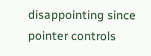disappointing since pointer controls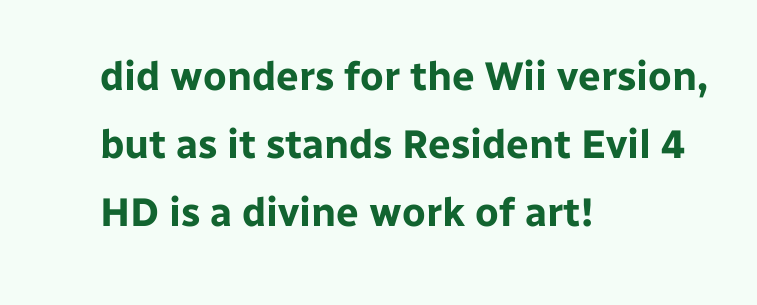did wonders for the Wii version, but as it stands Resident Evil 4 HD is a divine work of art!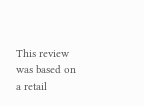This review was based on a retail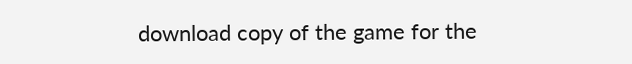download copy of the game for the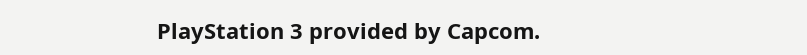PlayStation 3 provided by Capcom.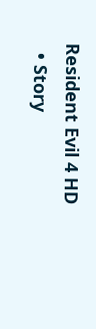Resident Evil 4 HD
  • Story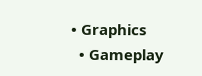• Graphics
  • Gameplay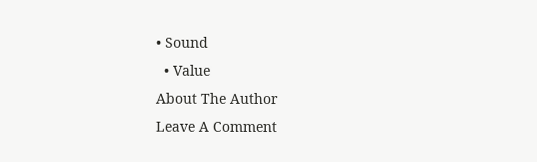• Sound
  • Value
About The Author
Leave A Comment